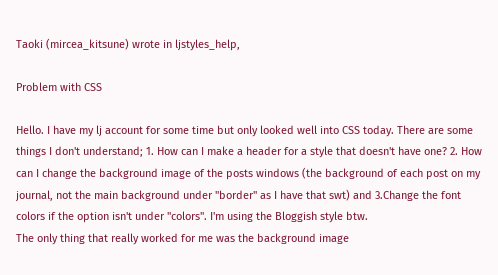Taoki (mircea_kitsune) wrote in ljstyles_help,

Problem with CSS

Hello. I have my lj account for some time but only looked well into CSS today. There are some things I don't understand; 1. How can I make a header for a style that doesn't have one? 2. How can I change the background image of the posts windows (the background of each post on my journal, not the main background under "border" as I have that swt) and 3.Change the font colors if the option isn't under "colors". I'm using the Bloggish style btw.
The only thing that really worked for me was the background image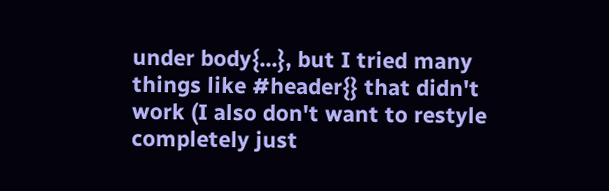under body{...}, but I tried many things like #header{} that didn't work (I also don't want to restyle completely just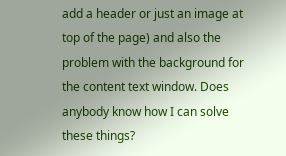add a header or just an image at top of the page) and also the problem with the background for the content text window. Does anybody know how I can solve these things?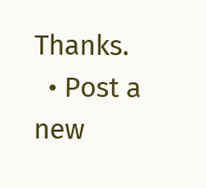Thanks.
  • Post a new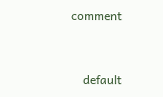comment


    default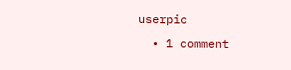userpic
  • 1 comment